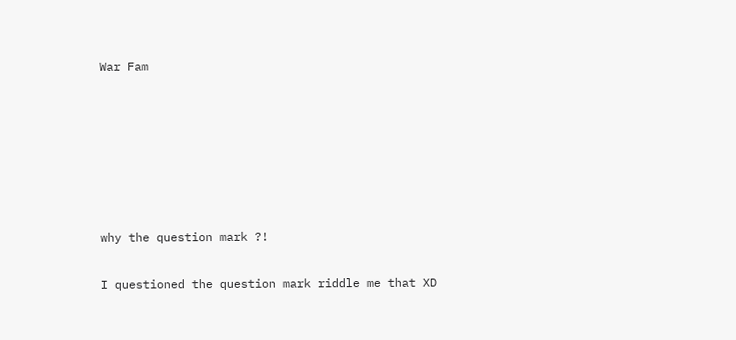War Fam










why the question mark ?!


I questioned the question mark riddle me that XD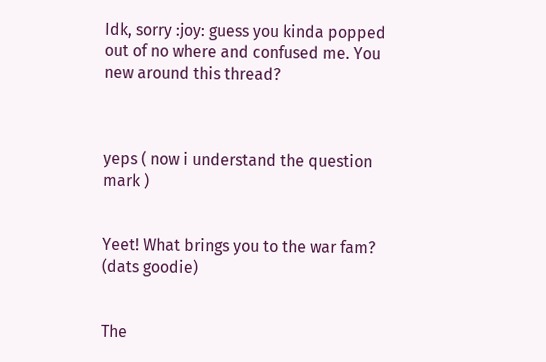Idk, sorry :joy: guess you kinda popped out of no where and confused me. You new around this thread?



yeps ( now i understand the question mark )


Yeet! What brings you to the war fam? (dats goodie)


The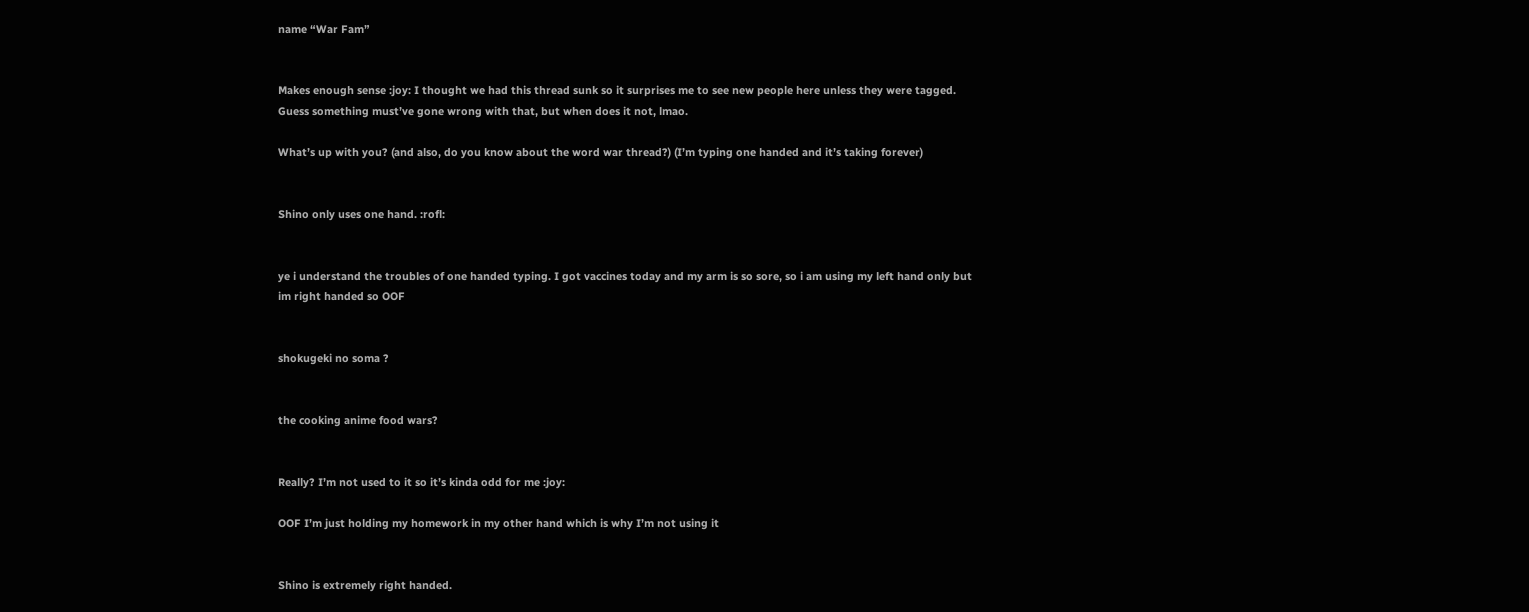name “War Fam”


Makes enough sense :joy: I thought we had this thread sunk so it surprises me to see new people here unless they were tagged. Guess something must’ve gone wrong with that, but when does it not, lmao.

What’s up with you? (and also, do you know about the word war thread?) (I’m typing one handed and it’s taking forever)


Shino only uses one hand. :rofl:


ye i understand the troubles of one handed typing. I got vaccines today and my arm is so sore, so i am using my left hand only but im right handed so OOF


shokugeki no soma ?


the cooking anime food wars?


Really? I’m not used to it so it’s kinda odd for me :joy:

OOF I’m just holding my homework in my other hand which is why I’m not using it


Shino is extremely right handed.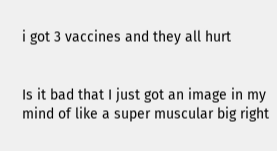i got 3 vaccines and they all hurt


Is it bad that I just got an image in my mind of like a super muscular big right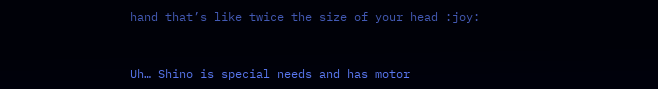hand that’s like twice the size of your head :joy:



Uh… Shino is special needs and has motor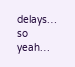delays… so yeah…